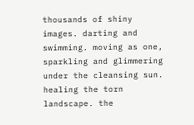thousands of shiny images. darting and swimming. moving as one, sparkling and glimmering under the cleansing sun. healing the torn landscape. the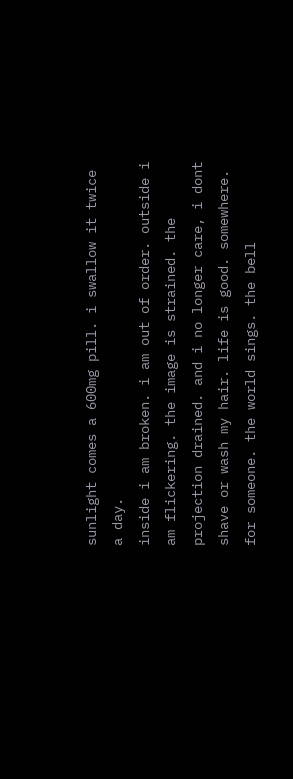sunlight comes a 600mg pill. i swallow it twice a day.
inside i am broken. i am out of order. outside i am flickering. the image is strained. the projection drained. and i no longer care, i dont shave or wash my hair. life is good. somewhere. for someone. the world sings. the bell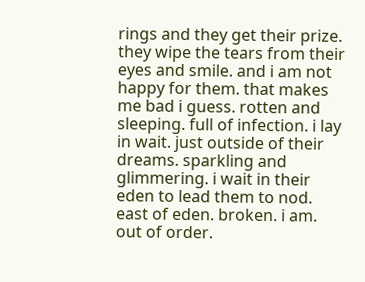rings and they get their prize. they wipe the tears from their eyes and smile. and i am not happy for them. that makes me bad i guess. rotten and sleeping. full of infection. i lay in wait. just outside of their dreams. sparkling and glimmering. i wait in their eden to lead them to nod. east of eden. broken. i am. out of order.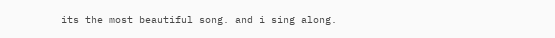its the most beautiful song. and i sing along.